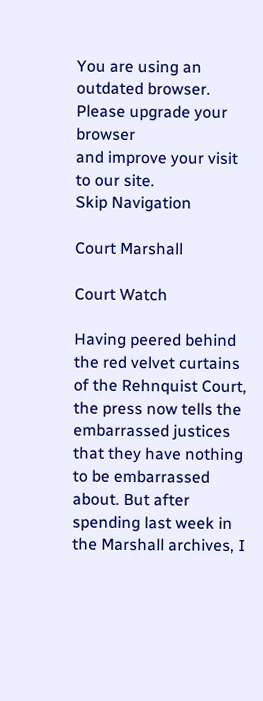You are using an outdated browser.
Please upgrade your browser
and improve your visit to our site.
Skip Navigation

Court Marshall

Court Watch

Having peered behind the red velvet curtains of the Rehnquist Court, the press now tells the embarrassed justices that they have nothing to be embarrassed about. But after spending last week in the Marshall archives, I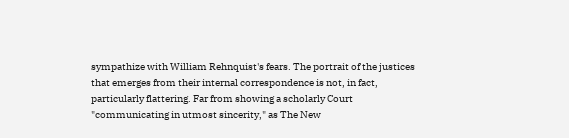sympathize with William Rehnquist's fears. The portrait of the justices that emerges from their internal correspondence is not, in fact, particularly flattering. Far from showing a scholarly Court "communicating in utmost sincerity," as The New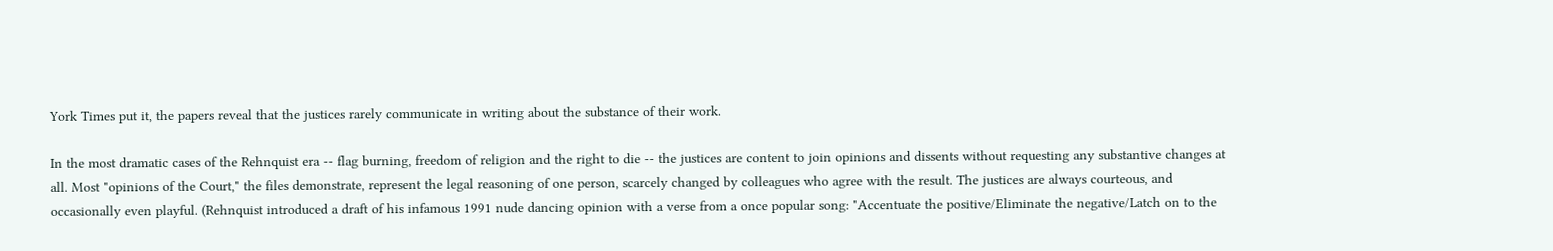York Times put it, the papers reveal that the justices rarely communicate in writing about the substance of their work.

In the most dramatic cases of the Rehnquist era -- flag burning, freedom of religion and the right to die -- the justices are content to join opinions and dissents without requesting any substantive changes at all. Most "opinions of the Court," the files demonstrate, represent the legal reasoning of one person, scarcely changed by colleagues who agree with the result. The justices are always courteous, and occasionally even playful. (Rehnquist introduced a draft of his infamous 1991 nude dancing opinion with a verse from a once popular song: "Accentuate the positive/Eliminate the negative/Latch on to the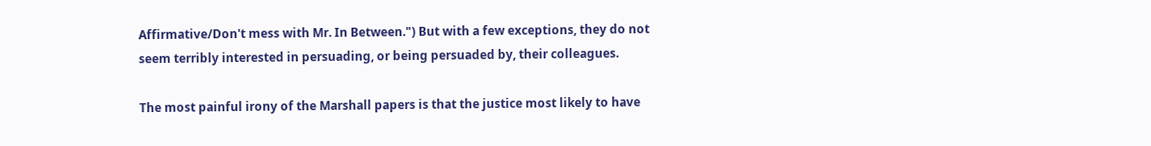Affirmative/Don't mess with Mr. In Between.") But with a few exceptions, they do not seem terribly interested in persuading, or being persuaded by, their colleagues.

The most painful irony of the Marshall papers is that the justice most likely to have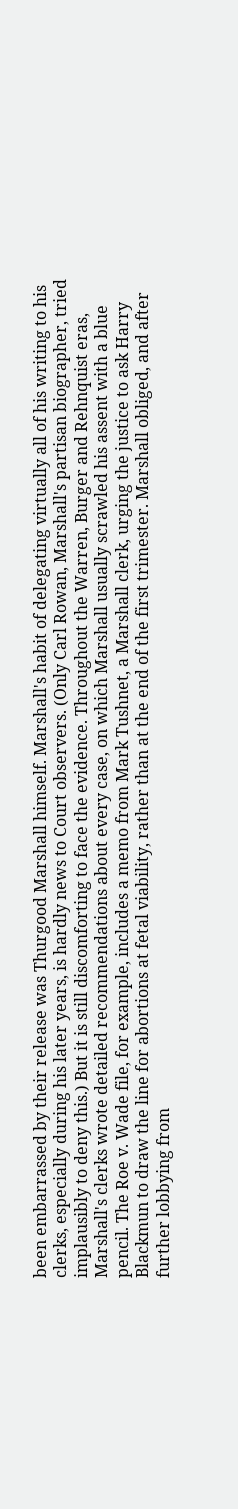been embarrassed by their release was Thurgood Marshall himself. Marshall's habit of delegating virtually all of his writing to his clerks, especially during his later years, is hardly news to Court observers. (Only Carl Rowan, Marshall's partisan biographer, tried implausibly to deny this.) But it is still discomforting to face the evidence. Throughout the Warren, Burger and Rehnquist eras, Marshall's clerks wrote detailed recommendations about every case, on which Marshall usually scrawled his assent with a blue pencil. The Roe v. Wade file, for example, includes a memo from Mark Tushnet, a Marshall clerk, urging the justice to ask Harry Blackmun to draw the line for abortions at fetal viability, rather than at the end of the first trimester. Marshall obliged, and after further lobbying from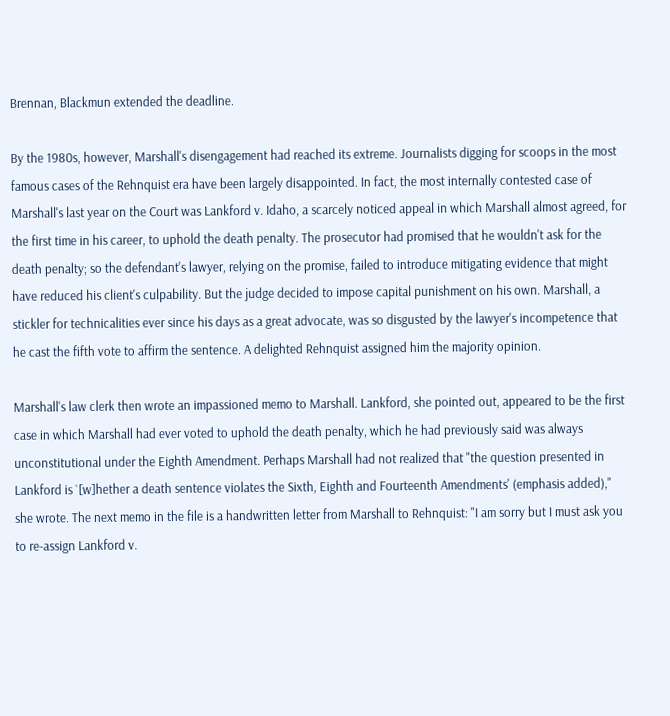Brennan, Blackmun extended the deadline.

By the 1980s, however, Marshall's disengagement had reached its extreme. Journalists digging for scoops in the most famous cases of the Rehnquist era have been largely disappointed. In fact, the most internally contested case of Marshall's last year on the Court was Lankford v. Idaho, a scarcely noticed appeal in which Marshall almost agreed, for the first time in his career, to uphold the death penalty. The prosecutor had promised that he wouldn't ask for the death penalty; so the defendant's lawyer, relying on the promise, failed to introduce mitigating evidence that might have reduced his client's culpability. But the judge decided to impose capital punishment on his own. Marshall, a stickler for technicalities ever since his days as a great advocate, was so disgusted by the lawyer's incompetence that he cast the fifth vote to affirm the sentence. A delighted Rehnquist assigned him the majority opinion.

Marshall's law clerk then wrote an impassioned memo to Marshall. Lankford, she pointed out, appeared to be the first case in which Marshall had ever voted to uphold the death penalty, which he had previously said was always unconstitutional under the Eighth Amendment. Perhaps Marshall had not realized that "the question presented in Lankford is `[w]hether a death sentence violates the Sixth, Eighth and Fourteenth Amendments' (emphasis added)," she wrote. The next memo in the file is a handwritten letter from Marshall to Rehnquist: "I am sorry but I must ask you to re-assign Lankford v.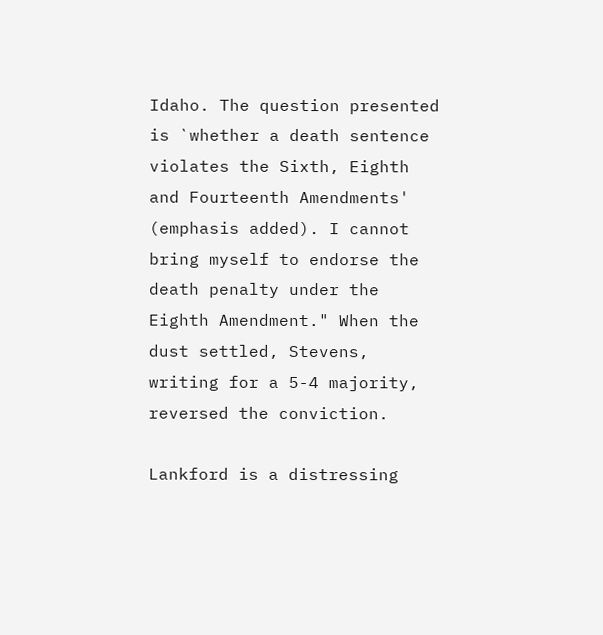Idaho. The question presented is `whether a death sentence violates the Sixth, Eighth and Fourteenth Amendments' (emphasis added). I cannot bring myself to endorse the death penalty under the Eighth Amendment." When the dust settled, Stevens, writing for a 5-4 majority, reversed the conviction.

Lankford is a distressing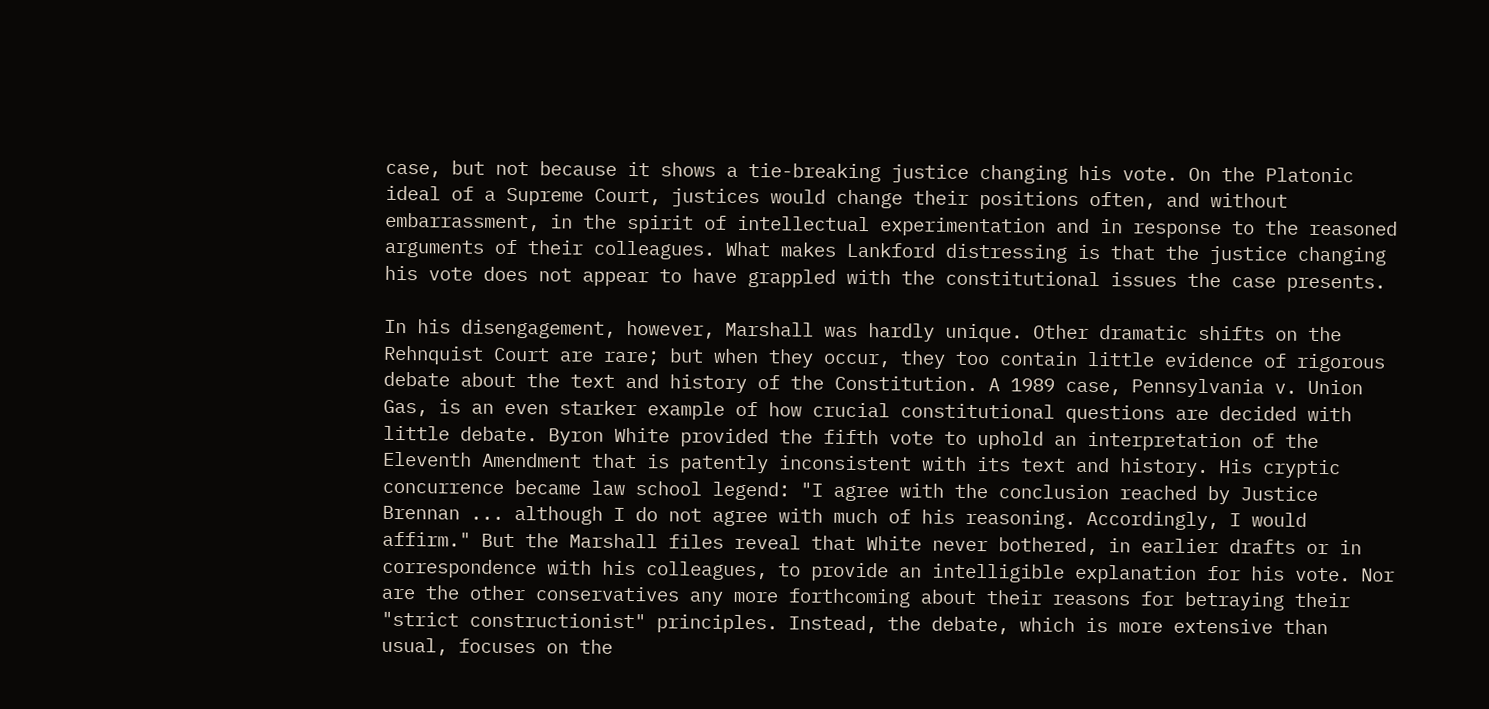case, but not because it shows a tie-breaking justice changing his vote. On the Platonic ideal of a Supreme Court, justices would change their positions often, and without embarrassment, in the spirit of intellectual experimentation and in response to the reasoned arguments of their colleagues. What makes Lankford distressing is that the justice changing his vote does not appear to have grappled with the constitutional issues the case presents.

In his disengagement, however, Marshall was hardly unique. Other dramatic shifts on the Rehnquist Court are rare; but when they occur, they too contain little evidence of rigorous debate about the text and history of the Constitution. A 1989 case, Pennsylvania v. Union Gas, is an even starker example of how crucial constitutional questions are decided with little debate. Byron White provided the fifth vote to uphold an interpretation of the Eleventh Amendment that is patently inconsistent with its text and history. His cryptic concurrence became law school legend: "I agree with the conclusion reached by Justice Brennan ... although I do not agree with much of his reasoning. Accordingly, I would affirm." But the Marshall files reveal that White never bothered, in earlier drafts or in correspondence with his colleagues, to provide an intelligible explanation for his vote. Nor are the other conservatives any more forthcoming about their reasons for betraying their "strict constructionist" principles. Instead, the debate, which is more extensive than usual, focuses on the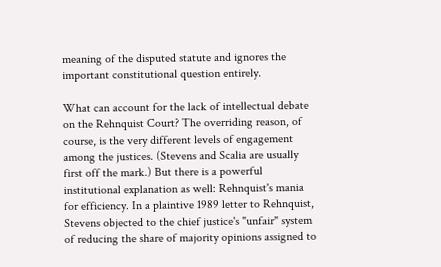meaning of the disputed statute and ignores the important constitutional question entirely.

What can account for the lack of intellectual debate on the Rehnquist Court? The overriding reason, of course, is the very different levels of engagement among the justices. (Stevens and Scalia are usually first off the mark.) But there is a powerful institutional explanation as well: Rehnquist's mania for efficiency. In a plaintive 1989 letter to Rehnquist, Stevens objected to the chief justice's "unfair" system of reducing the share of majority opinions assigned to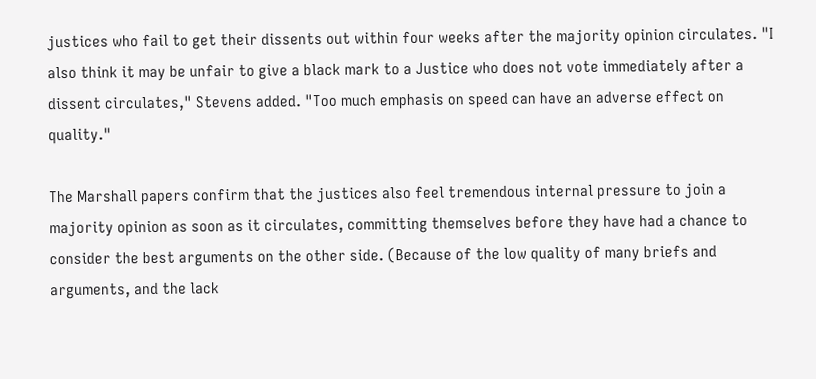justices who fail to get their dissents out within four weeks after the majority opinion circulates. "I also think it may be unfair to give a black mark to a Justice who does not vote immediately after a dissent circulates," Stevens added. "Too much emphasis on speed can have an adverse effect on quality."

The Marshall papers confirm that the justices also feel tremendous internal pressure to join a majority opinion as soon as it circulates, committing themselves before they have had a chance to consider the best arguments on the other side. (Because of the low quality of many briefs and arguments, and the lack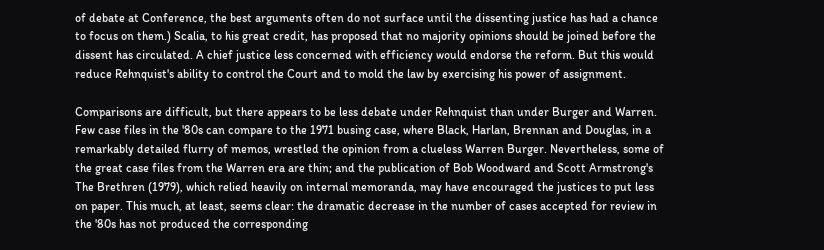of debate at Conference, the best arguments often do not surface until the dissenting justice has had a chance to focus on them.) Scalia, to his great credit, has proposed that no majority opinions should be joined before the dissent has circulated. A chief justice less concerned with efficiency would endorse the reform. But this would reduce Rehnquist's ability to control the Court and to mold the law by exercising his power of assignment.

Comparisons are difficult, but there appears to be less debate under Rehnquist than under Burger and Warren. Few case files in the '80s can compare to the 1971 busing case, where Black, Harlan, Brennan and Douglas, in a remarkably detailed flurry of memos, wrestled the opinion from a clueless Warren Burger. Nevertheless, some of the great case files from the Warren era are thin; and the publication of Bob Woodward and Scott Armstrong's The Brethren (1979), which relied heavily on internal memoranda, may have encouraged the justices to put less on paper. This much, at least, seems clear: the dramatic decrease in the number of cases accepted for review in the '80s has not produced the corresponding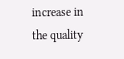increase in the quality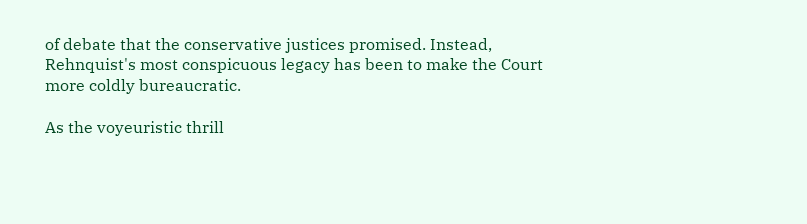of debate that the conservative justices promised. Instead, Rehnquist's most conspicuous legacy has been to make the Court more coldly bureaucratic.

As the voyeuristic thrill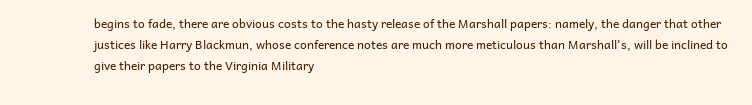begins to fade, there are obvious costs to the hasty release of the Marshall papers: namely, the danger that other justices like Harry Blackmun, whose conference notes are much more meticulous than Marshall's, will be inclined to give their papers to the Virginia Military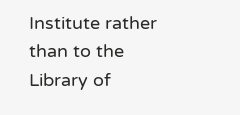Institute rather than to the Library of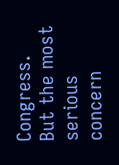Congress. But the most serious concern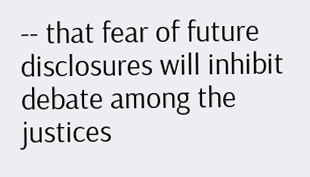-- that fear of future disclosures will inhibit debate among the justices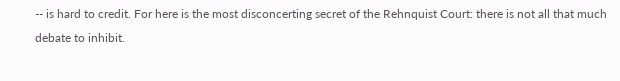-- is hard to credit. For here is the most disconcerting secret of the Rehnquist Court: there is not all that much debate to inhibit.